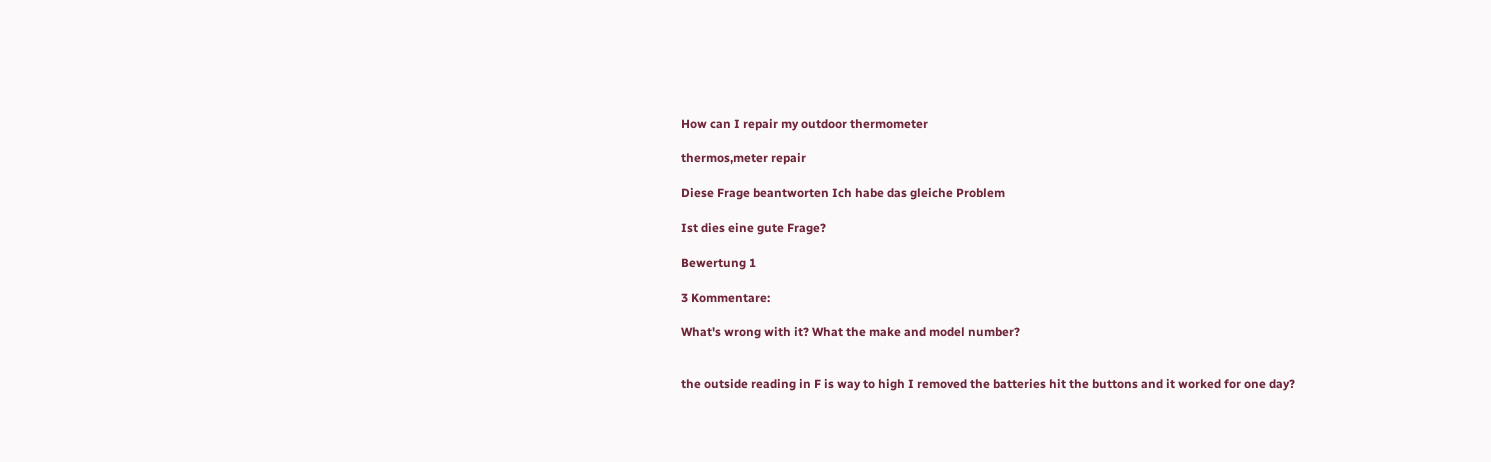How can I repair my outdoor thermometer

thermos,meter repair

Diese Frage beantworten Ich habe das gleiche Problem

Ist dies eine gute Frage?

Bewertung 1

3 Kommentare:

What's wrong with it? What the make and model number?


the outside reading in F is way to high I removed the batteries hit the buttons and it worked for one day?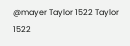@mayer Taylor 1522 Taylor 1522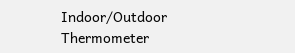Indoor/Outdoor Thermometer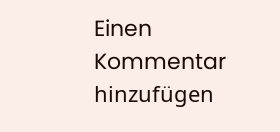Einen Kommentar hinzufügen